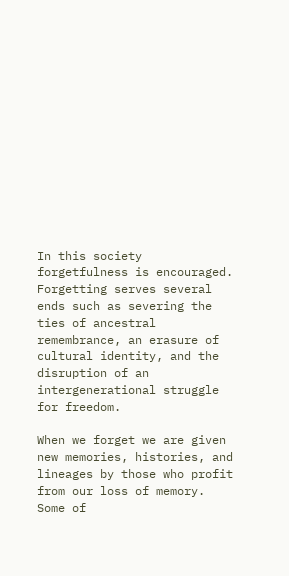In this society forgetfulness is encouraged. Forgetting serves several ends such as severing the ties of ancestral remembrance, an erasure of cultural identity, and the disruption of an intergenerational struggle for freedom.

When we forget we are given new memories, histories, and lineages by those who profit from our loss of memory. Some of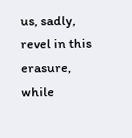us, sadly, revel in this erasure, while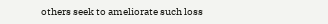others seek to ameliorate such loss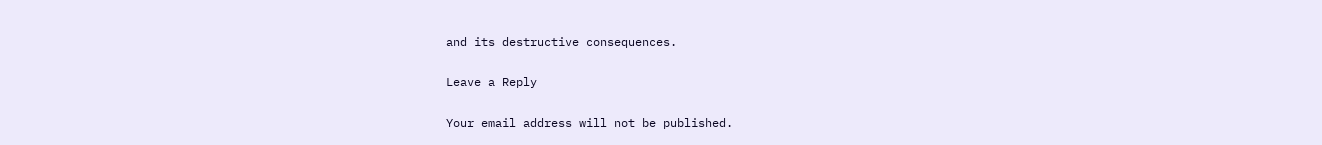and its destructive consequences.

Leave a Reply

Your email address will not be published.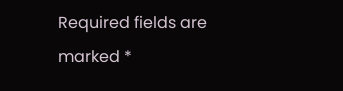Required fields are marked *